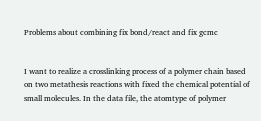Problems about combining fix bond/react and fix gcmc


I want to realize a crosslinking process of a polymer chain based on two metathesis reactions with fixed the chemical potential of small molecules. In the data file, the atomtype of polymer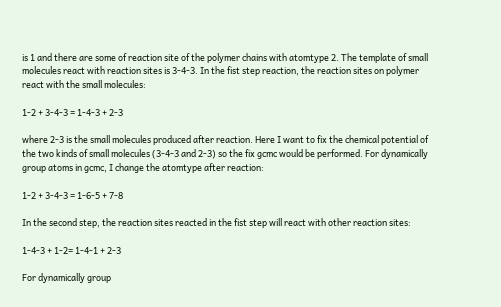is 1 and there are some of reaction site of the polymer chains with atomtype 2. The template of small molecules react with reaction sites is 3-4-3. In the fist step reaction, the reaction sites on polymer react with the small molecules:

1-2 + 3-4-3 = 1-4-3 + 2-3

where 2-3 is the small molecules produced after reaction. Here I want to fix the chemical potential of the two kinds of small molecules (3-4-3 and 2-3) so the fix gcmc would be performed. For dynamically group atoms in gcmc, I change the atomtype after reaction:

1-2 + 3-4-3 = 1-6-5 + 7-8

In the second step, the reaction sites reacted in the fist step will react with other reaction sites:

1-4-3 + 1-2= 1-4-1 + 2-3

For dynamically group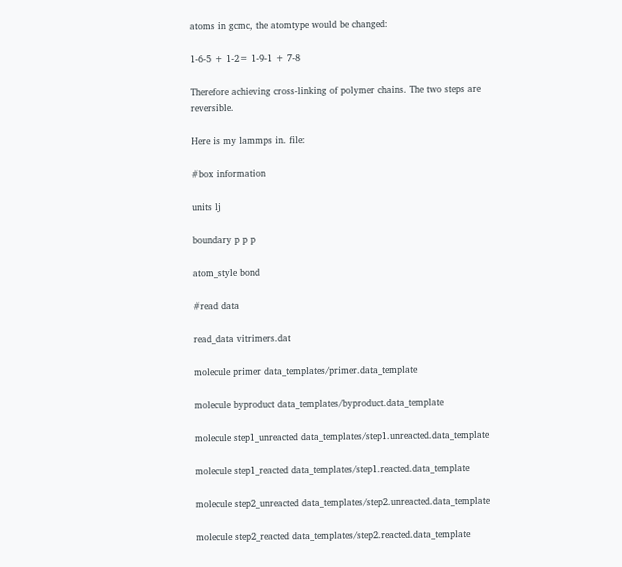atoms in gcmc, the atomtype would be changed:

1-6-5 + 1-2= 1-9-1 + 7-8

Therefore achieving cross-linking of polymer chains. The two steps are reversible.

Here is my lammps in. file:

#box information

units lj

boundary p p p

atom_style bond

#read data

read_data vitrimers.dat

molecule primer data_templates/primer.data_template

molecule byproduct data_templates/byproduct.data_template

molecule step1_unreacted data_templates/step1.unreacted.data_template

molecule step1_reacted data_templates/step1.reacted.data_template

molecule step2_unreacted data_templates/step2.unreacted.data_template

molecule step2_reacted data_templates/step2.reacted.data_template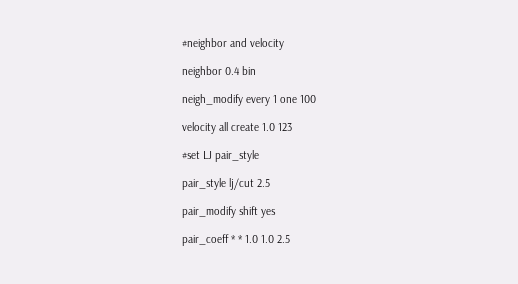#neighbor and velocity

neighbor 0.4 bin

neigh_modify every 1 one 100

velocity all create 1.0 123

#set LJ pair_style

pair_style lj/cut 2.5

pair_modify shift yes

pair_coeff * * 1.0 1.0 2.5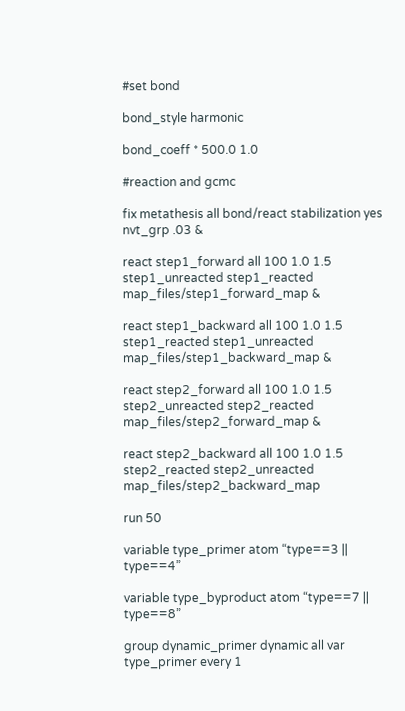#set bond

bond_style harmonic

bond_coeff * 500.0 1.0

#reaction and gcmc

fix metathesis all bond/react stabilization yes nvt_grp .03 &

react step1_forward all 100 1.0 1.5 step1_unreacted step1_reacted map_files/step1_forward_map &

react step1_backward all 100 1.0 1.5 step1_reacted step1_unreacted map_files/step1_backward_map &

react step2_forward all 100 1.0 1.5 step2_unreacted step2_reacted map_files/step2_forward_map &

react step2_backward all 100 1.0 1.5 step2_reacted step2_unreacted map_files/step2_backward_map

run 50

variable type_primer atom “type==3 || type==4”

variable type_byproduct atom “type==7 || type==8”

group dynamic_primer dynamic all var type_primer every 1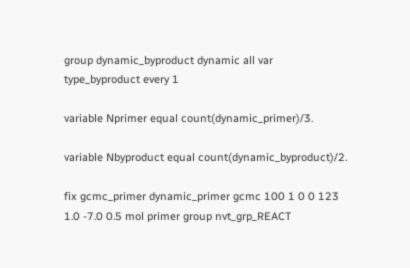group dynamic_byproduct dynamic all var type_byproduct every 1

variable Nprimer equal count(dynamic_primer)/3.

variable Nbyproduct equal count(dynamic_byproduct)/2.

fix gcmc_primer dynamic_primer gcmc 100 1 0 0 123 1.0 -7.0 0.5 mol primer group nvt_grp_REACT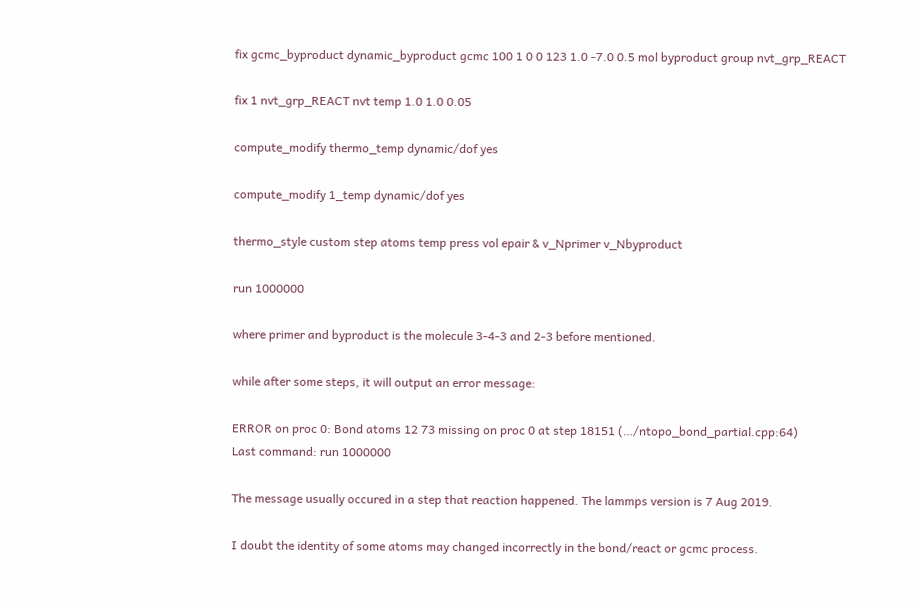fix gcmc_byproduct dynamic_byproduct gcmc 100 1 0 0 123 1.0 -7.0 0.5 mol byproduct group nvt_grp_REACT

fix 1 nvt_grp_REACT nvt temp 1.0 1.0 0.05

compute_modify thermo_temp dynamic/dof yes

compute_modify 1_temp dynamic/dof yes

thermo_style custom step atoms temp press vol epair & v_Nprimer v_Nbyproduct

run 1000000

where primer and byproduct is the molecule 3-4-3 and 2-3 before mentioned.

while after some steps, it will output an error message:

ERROR on proc 0: Bond atoms 12 73 missing on proc 0 at step 18151 (…/ntopo_bond_partial.cpp:64)
Last command: run 1000000

The message usually occured in a step that reaction happened. The lammps version is 7 Aug 2019.

I doubt the identity of some atoms may changed incorrectly in the bond/react or gcmc process.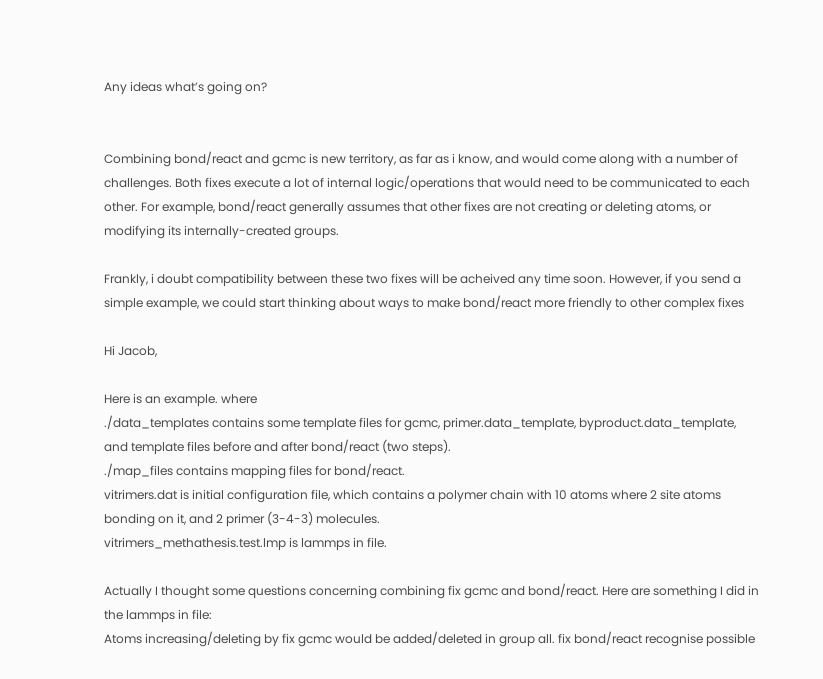Any ideas what’s going on?


Combining bond/react and gcmc is new territory, as far as i know, and would come along with a number of challenges. Both fixes execute a lot of internal logic/operations that would need to be communicated to each other. For example, bond/react generally assumes that other fixes are not creating or deleting atoms, or modifying its internally-created groups.

Frankly, i doubt compatibility between these two fixes will be acheived any time soon. However, if you send a simple example, we could start thinking about ways to make bond/react more friendly to other complex fixes

Hi Jacob,

Here is an example. where
./data_templates contains some template files for gcmc, primer.data_template, byproduct.data_template, and template files before and after bond/react (two steps).
./map_files contains mapping files for bond/react.
vitrimers.dat is initial configuration file, which contains a polymer chain with 10 atoms where 2 site atoms bonding on it, and 2 primer (3-4-3) molecules.
vitrimers_methathesis.test.lmp is lammps in file.

Actually I thought some questions concerning combining fix gcmc and bond/react. Here are something I did in the lammps in file:
Atoms increasing/deleting by fix gcmc would be added/deleted in group all. fix bond/react recognise possible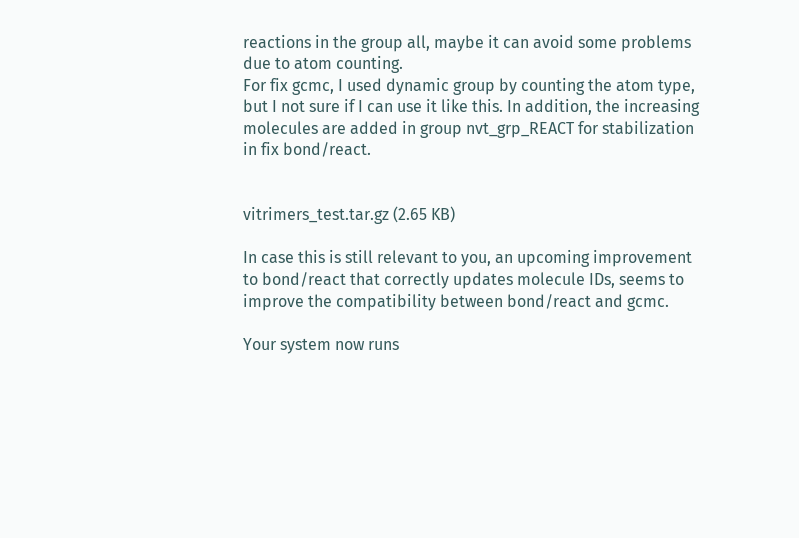reactions in the group all, maybe it can avoid some problems due to atom counting.
For fix gcmc, I used dynamic group by counting the atom type, but I not sure if I can use it like this. In addition, the increasing molecules are added in group nvt_grp_REACT for stabilization in fix bond/react.


vitrimers_test.tar.gz (2.65 KB)

In case this is still relevant to you, an upcoming improvement to bond/react that correctly updates molecule IDs, seems to improve the compatibility between bond/react and gcmc.

Your system now runs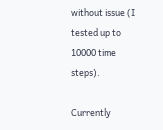without issue (I tested up to 10000 time steps).

Currently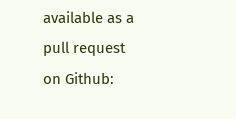available as a pull request on Github: